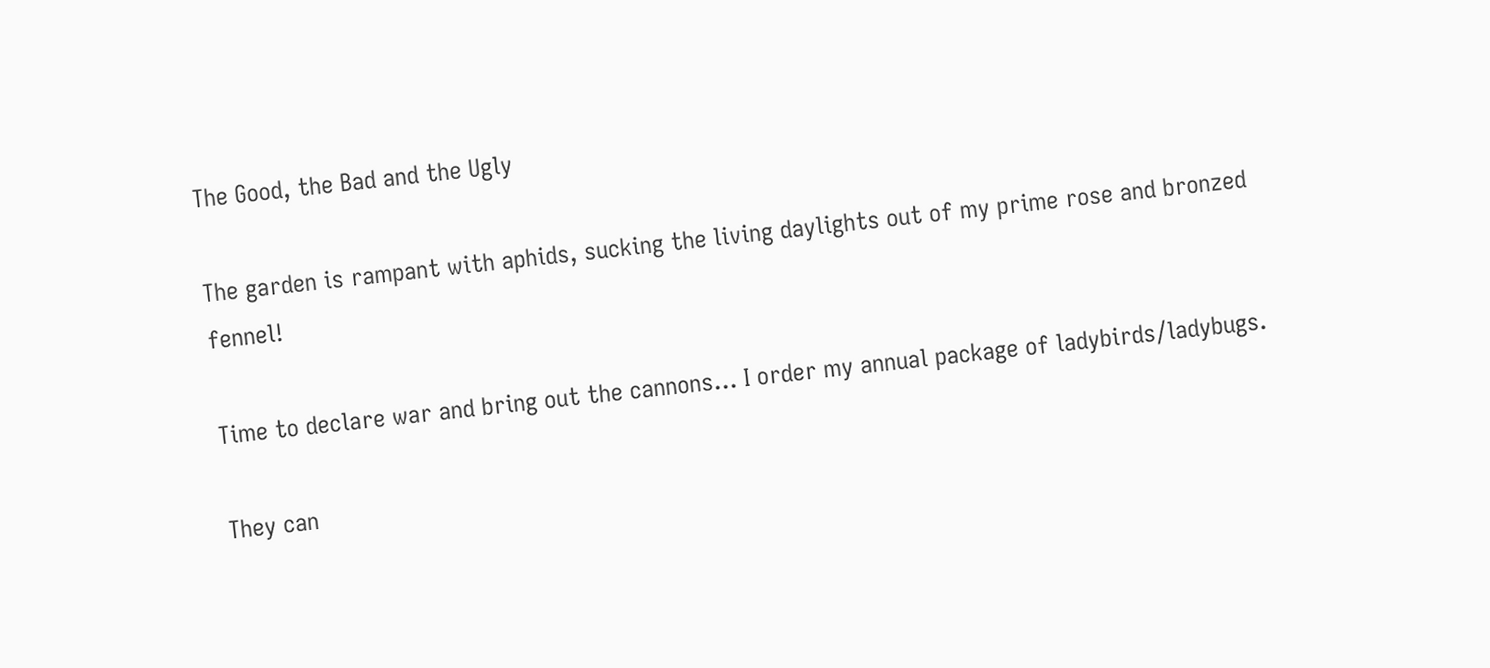The Good, the Bad and the Ugly

The garden is rampant with aphids, sucking the living daylights out of my prime rose and bronzed fennel!

Time to declare war and bring out the cannons... I order my annual package of ladybirds/ladybugs.

They can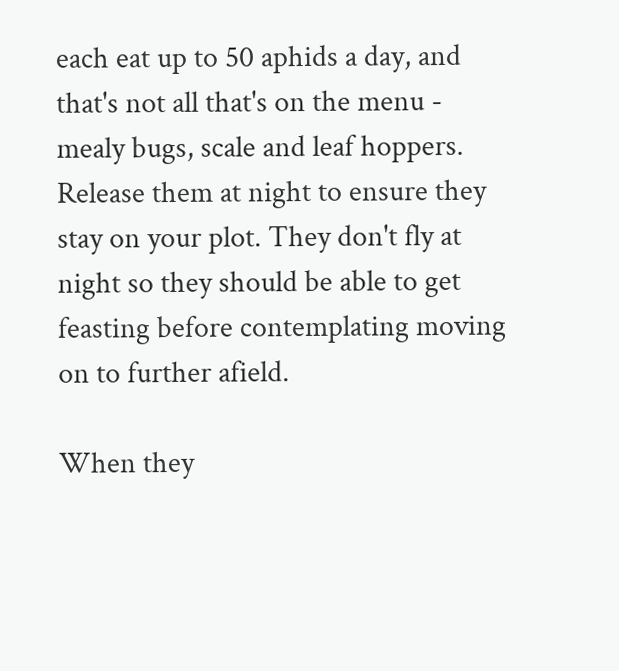each eat up to 50 aphids a day, and that's not all that's on the menu - mealy bugs, scale and leaf hoppers. Release them at night to ensure they stay on your plot. They don't fly at night so they should be able to get feasting before contemplating moving on to further afield.

When they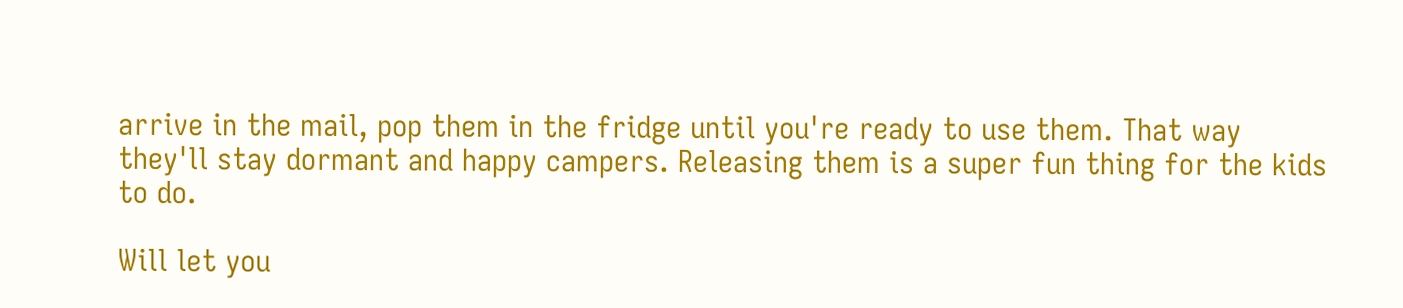arrive in the mail, pop them in the fridge until you're ready to use them. That way they'll stay dormant and happy campers. Releasing them is a super fun thing for the kids to do.

Will let you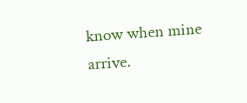know when mine arrive.